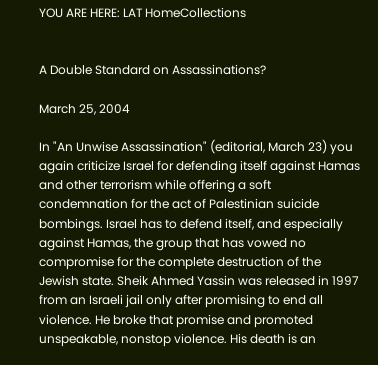YOU ARE HERE: LAT HomeCollections


A Double Standard on Assassinations?

March 25, 2004

In "An Unwise Assassination" (editorial, March 23) you again criticize Israel for defending itself against Hamas and other terrorism while offering a soft condemnation for the act of Palestinian suicide bombings. Israel has to defend itself, and especially against Hamas, the group that has vowed no compromise for the complete destruction of the Jewish state. Sheik Ahmed Yassin was released in 1997 from an Israeli jail only after promising to end all violence. He broke that promise and promoted unspeakable, nonstop violence. His death is an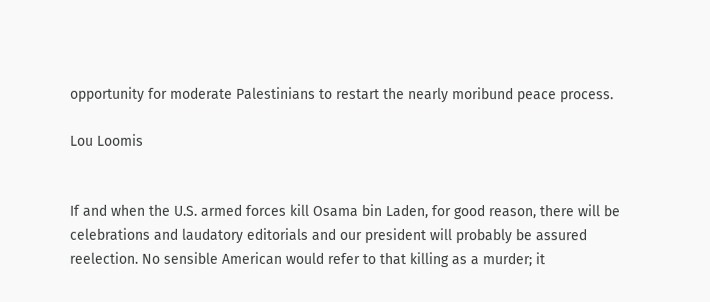opportunity for moderate Palestinians to restart the nearly moribund peace process.

Lou Loomis


If and when the U.S. armed forces kill Osama bin Laden, for good reason, there will be celebrations and laudatory editorials and our president will probably be assured reelection. No sensible American would refer to that killing as a murder; it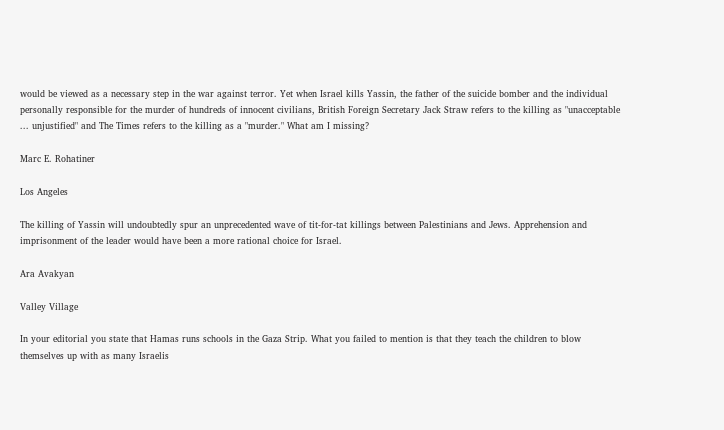would be viewed as a necessary step in the war against terror. Yet when Israel kills Yassin, the father of the suicide bomber and the individual personally responsible for the murder of hundreds of innocent civilians, British Foreign Secretary Jack Straw refers to the killing as "unacceptable ... unjustified" and The Times refers to the killing as a "murder." What am I missing?

Marc E. Rohatiner

Los Angeles

The killing of Yassin will undoubtedly spur an unprecedented wave of tit-for-tat killings between Palestinians and Jews. Apprehension and imprisonment of the leader would have been a more rational choice for Israel.

Ara Avakyan

Valley Village

In your editorial you state that Hamas runs schools in the Gaza Strip. What you failed to mention is that they teach the children to blow themselves up with as many Israelis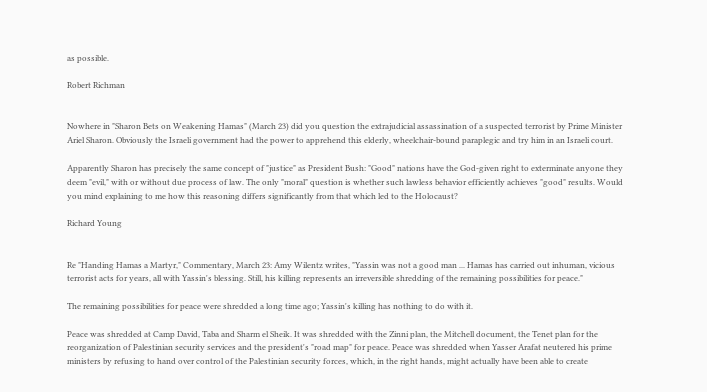as possible.

Robert Richman


Nowhere in "Sharon Bets on Weakening Hamas" (March 23) did you question the extrajudicial assassination of a suspected terrorist by Prime Minister Ariel Sharon. Obviously the Israeli government had the power to apprehend this elderly, wheelchair-bound paraplegic and try him in an Israeli court.

Apparently Sharon has precisely the same concept of "justice" as President Bush: "Good" nations have the God-given right to exterminate anyone they deem "evil," with or without due process of law. The only "moral" question is whether such lawless behavior efficiently achieves "good" results. Would you mind explaining to me how this reasoning differs significantly from that which led to the Holocaust?

Richard Young


Re "Handing Hamas a Martyr," Commentary, March 23: Amy Wilentz writes, "Yassin was not a good man ... Hamas has carried out inhuman, vicious terrorist acts for years, all with Yassin's blessing. Still, his killing represents an irreversible shredding of the remaining possibilities for peace."

The remaining possibilities for peace were shredded a long time ago; Yassin's killing has nothing to do with it.

Peace was shredded at Camp David, Taba and Sharm el Sheik. It was shredded with the Zinni plan, the Mitchell document, the Tenet plan for the reorganization of Palestinian security services and the president's "road map" for peace. Peace was shredded when Yasser Arafat neutered his prime ministers by refusing to hand over control of the Palestinian security forces, which, in the right hands, might actually have been able to create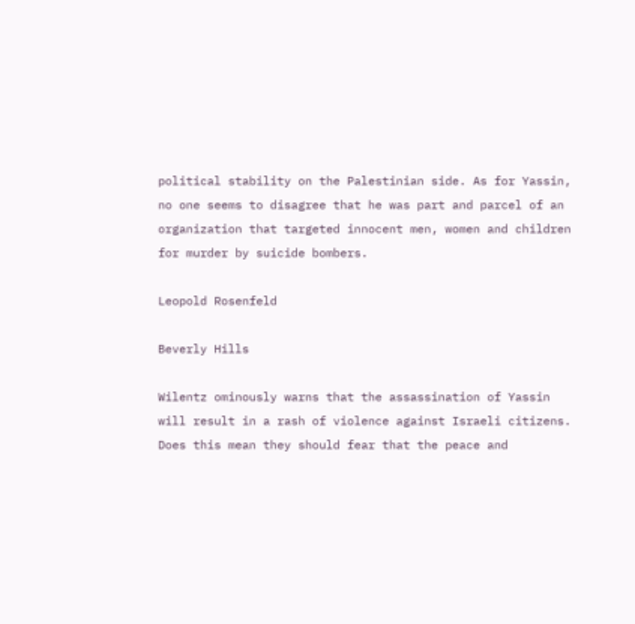political stability on the Palestinian side. As for Yassin, no one seems to disagree that he was part and parcel of an organization that targeted innocent men, women and children for murder by suicide bombers.

Leopold Rosenfeld

Beverly Hills

Wilentz ominously warns that the assassination of Yassin will result in a rash of violence against Israeli citizens. Does this mean they should fear that the peace and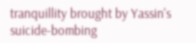tranquillity brought by Yassin's suicide-bombing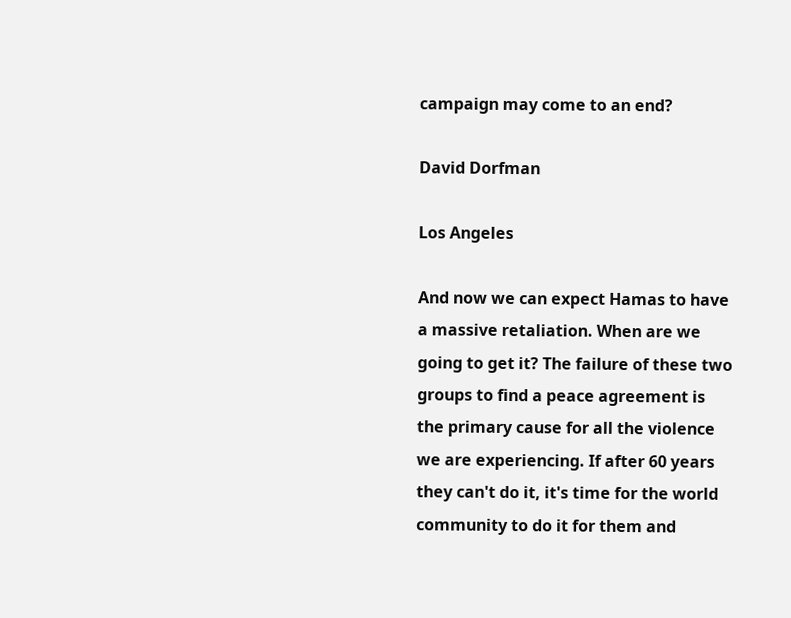campaign may come to an end?

David Dorfman

Los Angeles

And now we can expect Hamas to have a massive retaliation. When are we going to get it? The failure of these two groups to find a peace agreement is the primary cause for all the violence we are experiencing. If after 60 years they can't do it, it's time for the world community to do it for them and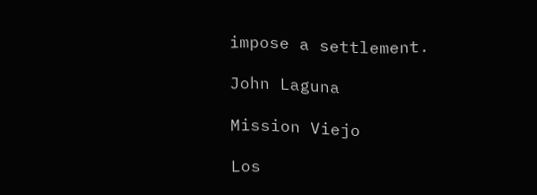impose a settlement.

John Laguna

Mission Viejo

Los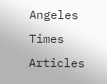Angeles Times Articles